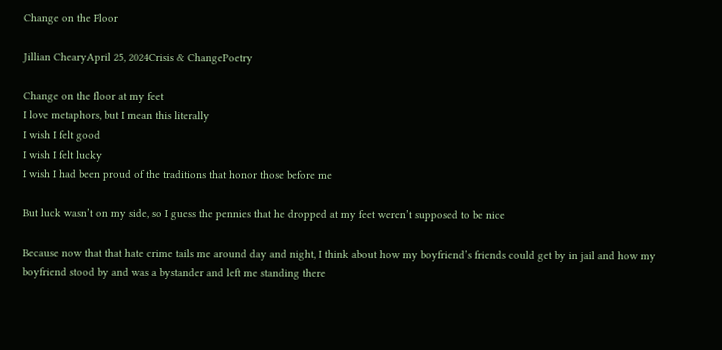Change on the Floor

Jillian ChearyApril 25, 2024Crisis & ChangePoetry

Change on the floor at my feet
I love metaphors, but I mean this literally
I wish I felt good
I wish I felt lucky
I wish I had been proud of the traditions that honor those before me

But luck wasn’t on my side, so I guess the pennies that he dropped at my feet weren’t supposed to be nice

Because now that that hate crime tails me around day and night, I think about how my boyfriend’s friends could get by in jail and how my boyfriend stood by and was a bystander and left me standing there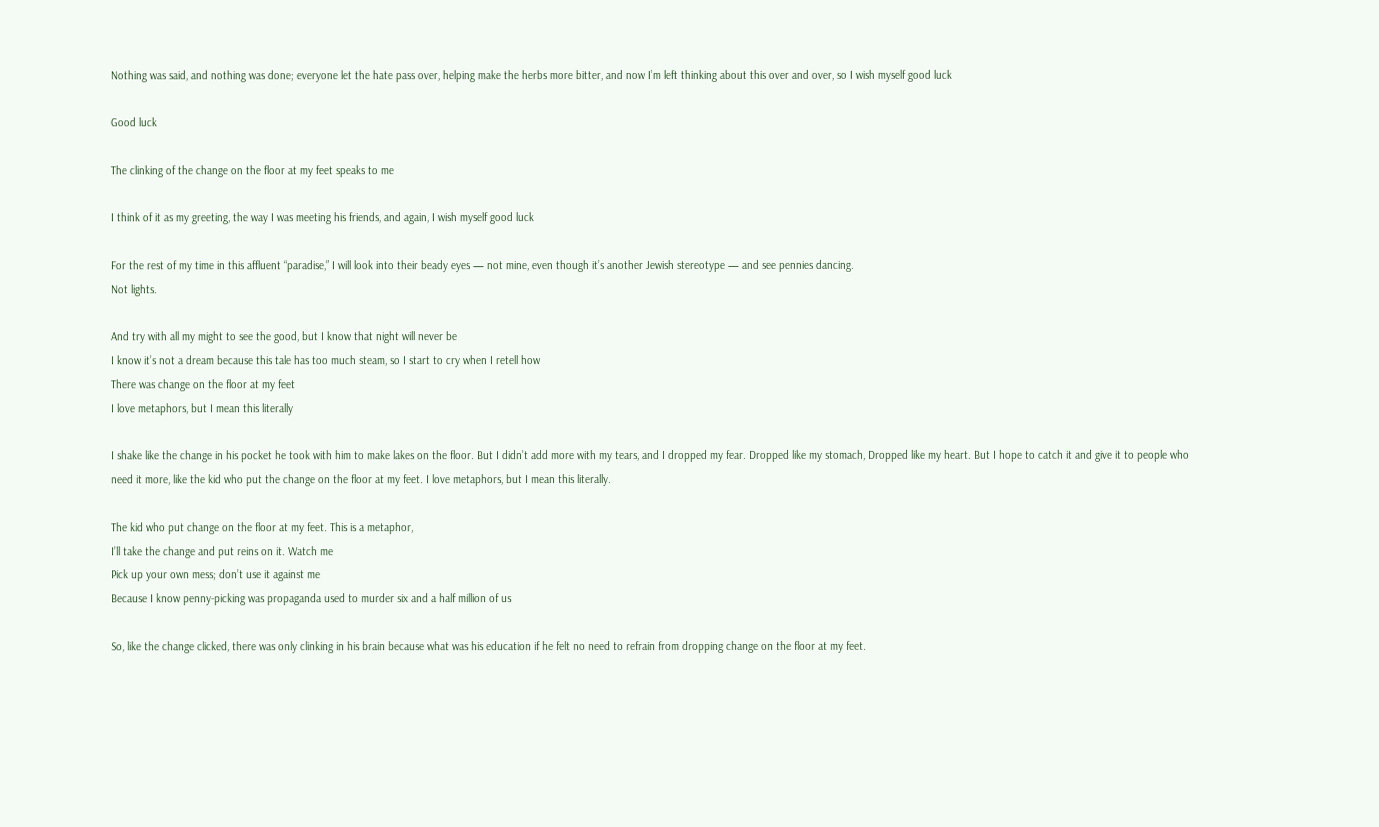Nothing was said, and nothing was done; everyone let the hate pass over, helping make the herbs more bitter, and now I’m left thinking about this over and over, so I wish myself good luck

Good luck

The clinking of the change on the floor at my feet speaks to me

I think of it as my greeting, the way I was meeting his friends, and again, I wish myself good luck

For the rest of my time in this affluent “paradise,” I will look into their beady eyes — not mine, even though it’s another Jewish stereotype — and see pennies dancing.
Not lights.

And try with all my might to see the good, but I know that night will never be
I know it’s not a dream because this tale has too much steam, so I start to cry when I retell how
There was change on the floor at my feet
I love metaphors, but I mean this literally

I shake like the change in his pocket he took with him to make lakes on the floor. But I didn’t add more with my tears, and I dropped my fear. Dropped like my stomach, Dropped like my heart. But I hope to catch it and give it to people who need it more, like the kid who put the change on the floor at my feet. I love metaphors, but I mean this literally.

The kid who put change on the floor at my feet. This is a metaphor,
I’ll take the change and put reins on it. Watch me
Pick up your own mess; don’t use it against me
Because I know penny-picking was propaganda used to murder six and a half million of us

So, like the change clicked, there was only clinking in his brain because what was his education if he felt no need to refrain from dropping change on the floor at my feet.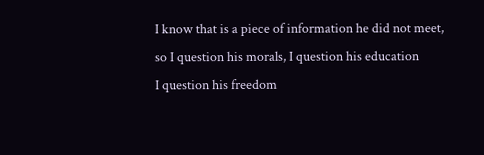I know that is a piece of information he did not meet, so I question his morals, I question his education
I question his freedom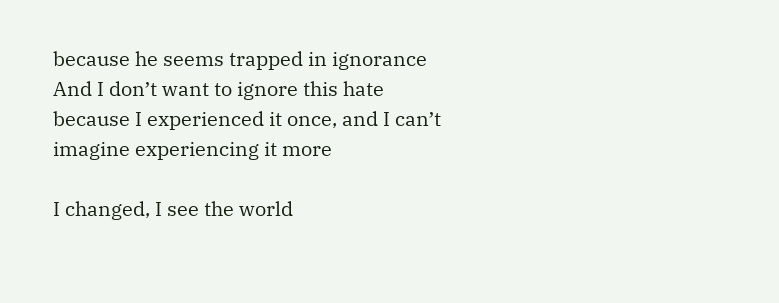because he seems trapped in ignorance
And I don’t want to ignore this hate because I experienced it once, and I can’t imagine experiencing it more

I changed, I see the world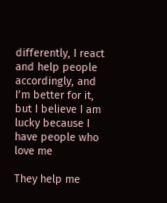differently, I react and help people accordingly, and I’m better for it, but I believe I am lucky because I have people who love me

They help me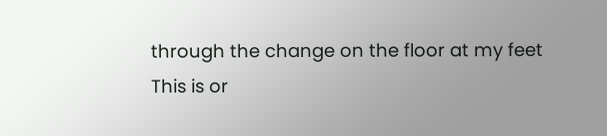through the change on the floor at my feet
This is or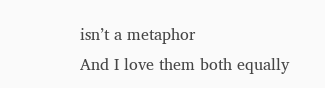isn’t a metaphor
And I love them both equally